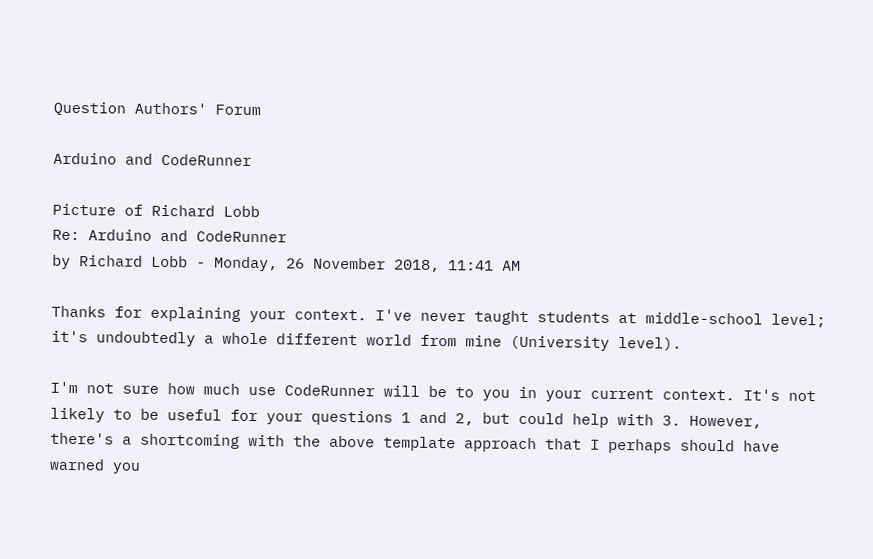Question Authors' Forum

Arduino and CodeRunner

Picture of Richard Lobb
Re: Arduino and CodeRunner
by Richard Lobb - Monday, 26 November 2018, 11:41 AM

Thanks for explaining your context. I've never taught students at middle-school level; it's undoubtedly a whole different world from mine (University level).

I'm not sure how much use CodeRunner will be to you in your current context. It's not likely to be useful for your questions 1 and 2, but could help with 3. However, there's a shortcoming with the above template approach that I perhaps should have warned you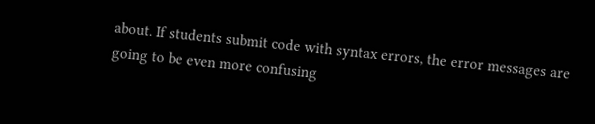about. If students submit code with syntax errors, the error messages are going to be even more confusing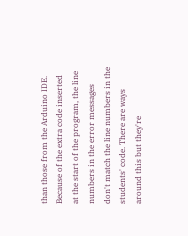than those from the Arduino IDE. Because of the extra code inserted at the start of the program, the line numbers in the error messages don't match the line numbers in the students' code. There are ways around this but they're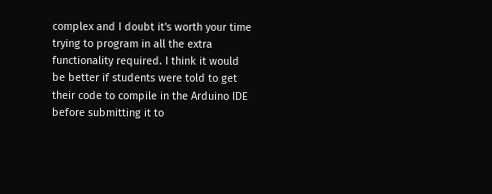complex and I doubt it's worth your time trying to program in all the extra functionality required. I think it would be better if students were told to get their code to compile in the Arduino IDE before submitting it to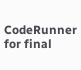CodeRunner for final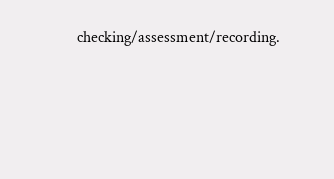checking/assessment/recording.